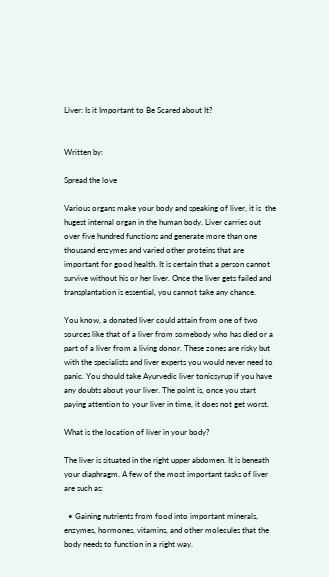Liver: Is it Important to Be Scared about It?


Written by:

Spread the love

Various organs make your body and speaking of liver, it is  the hugest internal organ in the human body. Liver carries out over five hundred functions and generate more than one thousand enzymes and varied other proteins that are important for good health. It is certain that a person cannot survive without his or her liver. Once the liver gets failed and transplantation is essential, you cannot take any chance.

You know, a donated liver could attain from one of two sources like that of a liver from somebody who has died or a part of a liver from a living donor. These zones are risky but with the specialists and liver experts you would never need to panic. You should take Ayurvedic liver tonicsyrup if you have any doubts about your liver. The point is, once you start paying attention to your liver in time, it does not get worst.

What is the location of liver in your body?

The liver is situated in the right upper abdomen. It is beneath your diaphragm. A few of the most important tasks of liver are such as:

  • Gaining nutrients from food into important minerals, enzymes, hormones, vitamins, and other molecules that the body needs to function in a right way.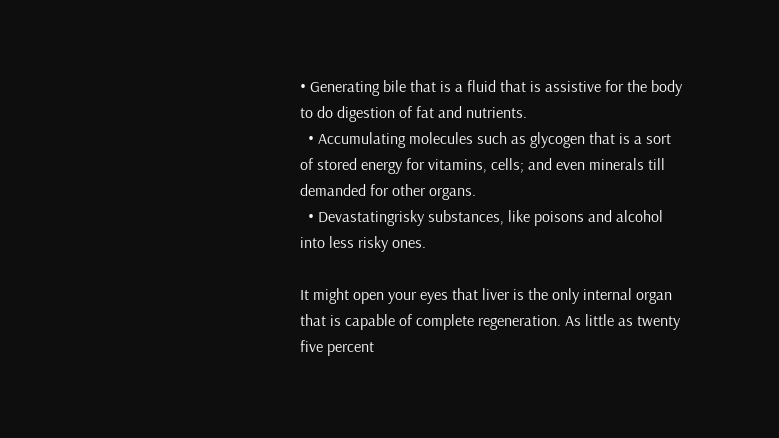• Generating bile that is a fluid that is assistive for the body to do digestion of fat and nutrients.
  • Accumulating molecules such as glycogen that is a sort of stored energy for vitamins, cells; and even minerals till demanded for other organs.
  • Devastatingrisky substances, like poisons and alcohol into less risky ones.

It might open your eyes that liver is the only internal organ that is capable of complete regeneration. As little as twenty five percent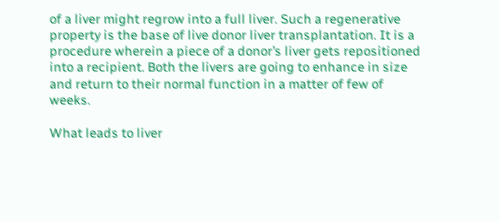of a liver might regrow into a full liver. Such a regenerative property is the base of live donor liver transplantation. It is a procedure wherein a piece of a donor’s liver gets repositioned into a recipient. Both the livers are going to enhance in size and return to their normal function in a matter of few of weeks.

What leads to liver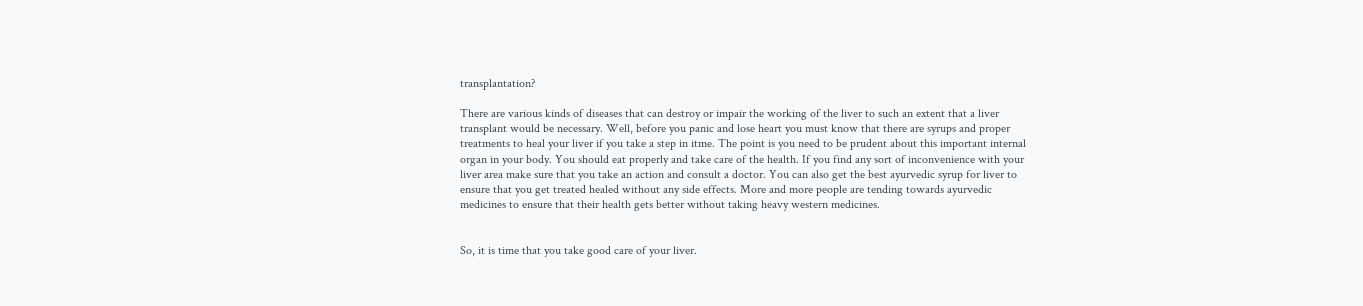transplantation?

There are various kinds of diseases that can destroy or impair the working of the liver to such an extent that a liver transplant would be necessary. Well, before you panic and lose heart you must know that there are syrups and proper treatments to heal your liver if you take a step in itme. The point is you need to be prudent about this important internal organ in your body. You should eat properly and take care of the health. If you find any sort of inconvenience with your liver area make sure that you take an action and consult a doctor. You can also get the best ayurvedic syrup for liver to ensure that you get treated healed without any side effects. More and more people are tending towards ayurvedic medicines to ensure that their health gets better without taking heavy western medicines.


So, it is time that you take good care of your liver.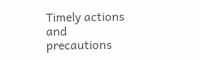Timely actions and precautions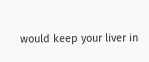would keep your liver in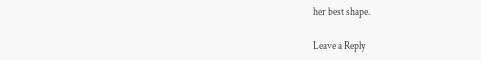her best shape.

Leave a Reply